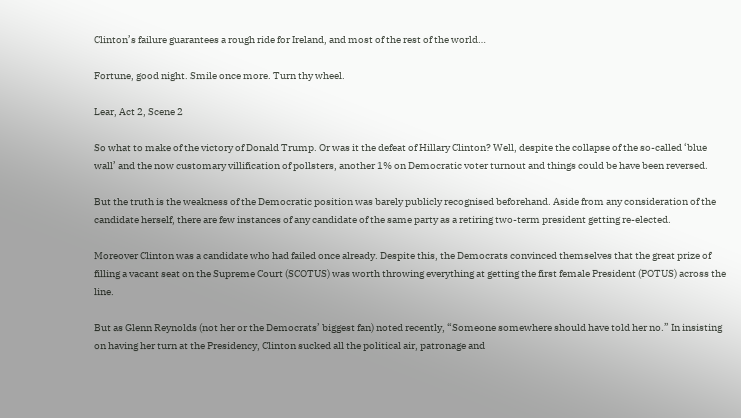Clinton’s failure guarantees a rough ride for Ireland, and most of the rest of the world…

Fortune, good night. Smile once more. Turn thy wheel.

Lear, Act 2, Scene 2

So what to make of the victory of Donald Trump. Or was it the defeat of Hillary Clinton? Well, despite the collapse of the so-called ‘blue wall’ and the now customary villification of pollsters, another 1% on Democratic voter turnout and things could be have been reversed.

But the truth is the weakness of the Democratic position was barely publicly recognised beforehand. Aside from any consideration of the candidate herself, there are few instances of any candidate of the same party as a retiring two-term president getting re-elected.

Moreover Clinton was a candidate who had failed once already. Despite this, the Democrats convinced themselves that the great prize of filling a vacant seat on the Supreme Court (SCOTUS) was worth throwing everything at getting the first female President (POTUS) across the line.

But as Glenn Reynolds (not her or the Democrats’ biggest fan) noted recently, “Someone somewhere should have told her no.” In insisting on having her turn at the Presidency, Clinton sucked all the political air, patronage and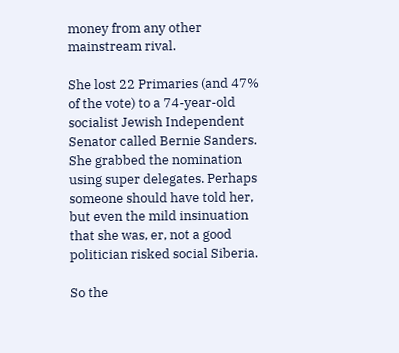money from any other mainstream rival.

She lost 22 Primaries (and 47% of the vote) to a 74-year-old  socialist Jewish Independent Senator called Bernie Sanders. She grabbed the nomination using super delegates. Perhaps someone should have told her, but even the mild insinuation that she was, er, not a good politician risked social Siberia.

So the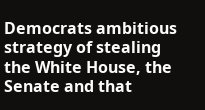Democrats ambitious strategy of stealing the White House, the Senate and that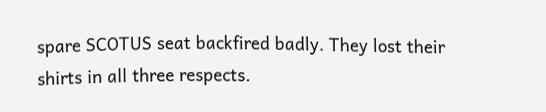spare SCOTUS seat backfired badly. They lost their shirts in all three respects.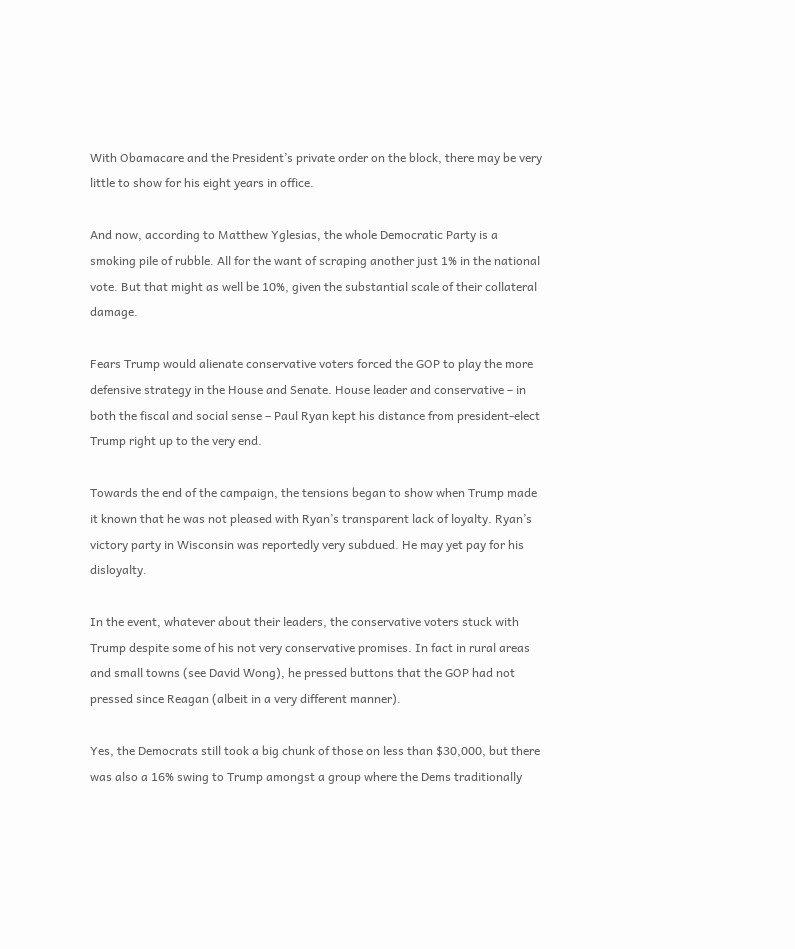With Obamacare and the President’s private order on the block, there may be very little to show for his eight years in office.

And now, according to Matthew Yglesias, the whole Democratic Party is a smoking pile of rubble. All for the want of scraping another just 1% in the national vote. But that might as well be 10%, given the substantial scale of their collateral damage.

Fears Trump would alienate conservative voters forced the GOP to play the more defensive strategy in the House and Senate. House leader and conservative – in both the fiscal and social sense – Paul Ryan kept his distance from president-elect Trump right up to the very end.

Towards the end of the campaign, the tensions began to show when Trump made it known that he was not pleased with Ryan’s transparent lack of loyalty. Ryan’s victory party in Wisconsin was reportedly very subdued. He may yet pay for his disloyalty.

In the event, whatever about their leaders, the conservative voters stuck with Trump despite some of his not very conservative promises. In fact in rural areas and small towns (see David Wong), he pressed buttons that the GOP had not pressed since Reagan (albeit in a very different manner).

Yes, the Democrats still took a big chunk of those on less than $30,000, but there was also a 16% swing to Trump amongst a group where the Dems traditionally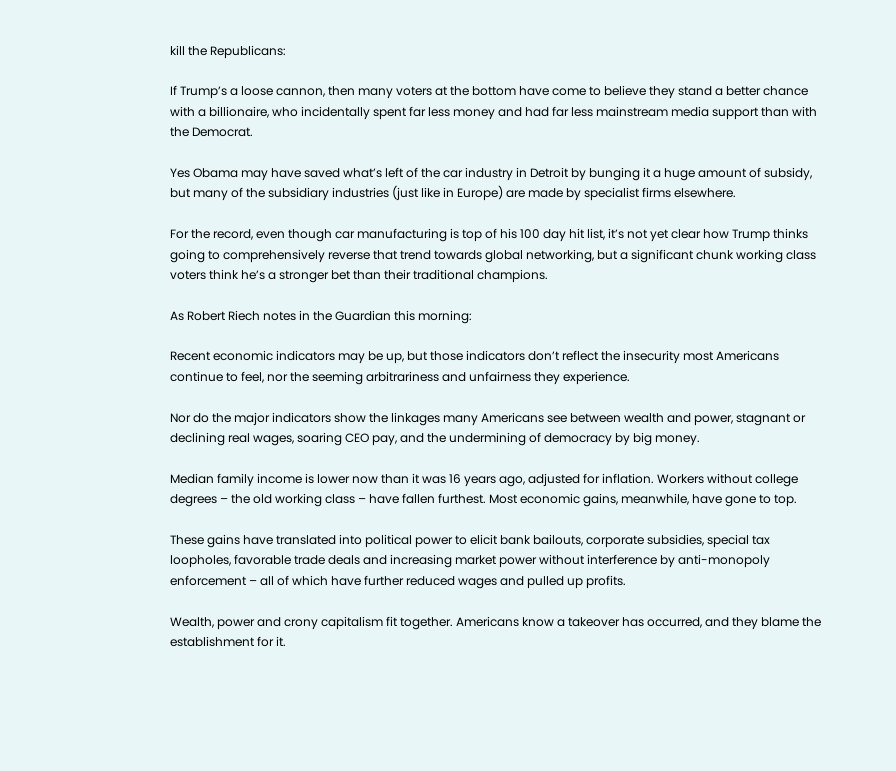kill the Republicans:

If Trump’s a loose cannon, then many voters at the bottom have come to believe they stand a better chance with a billionaire, who incidentally spent far less money and had far less mainstream media support than with the Democrat.

Yes Obama may have saved what’s left of the car industry in Detroit by bunging it a huge amount of subsidy, but many of the subsidiary industries (just like in Europe) are made by specialist firms elsewhere.

For the record, even though car manufacturing is top of his 100 day hit list, it’s not yet clear how Trump thinks going to comprehensively reverse that trend towards global networking, but a significant chunk working class voters think he’s a stronger bet than their traditional champions.

As Robert Riech notes in the Guardian this morning:

Recent economic indicators may be up, but those indicators don’t reflect the insecurity most Americans continue to feel, nor the seeming arbitrariness and unfairness they experience.

Nor do the major indicators show the linkages many Americans see between wealth and power, stagnant or declining real wages, soaring CEO pay, and the undermining of democracy by big money.

Median family income is lower now than it was 16 years ago, adjusted for inflation. Workers without college degrees – the old working class – have fallen furthest. Most economic gains, meanwhile, have gone to top.

These gains have translated into political power to elicit bank bailouts, corporate subsidies, special tax loopholes, favorable trade deals and increasing market power without interference by anti-monopoly enforcement – all of which have further reduced wages and pulled up profits.

Wealth, power and crony capitalism fit together. Americans know a takeover has occurred, and they blame the establishment for it.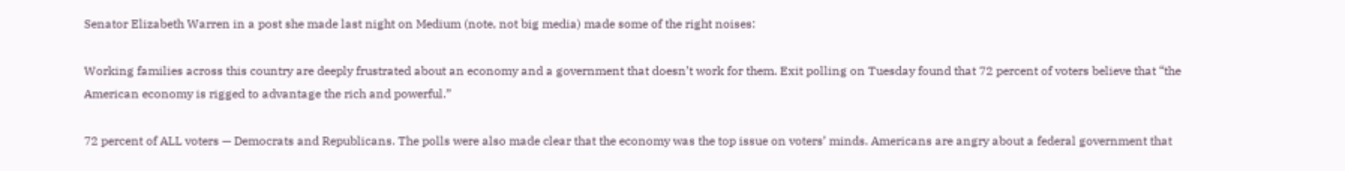Senator Elizabeth Warren in a post she made last night on Medium (note, not big media) made some of the right noises:

Working families across this country are deeply frustrated about an economy and a government that doesn’t work for them. Exit polling on Tuesday found that 72 percent of voters believe that “the American economy is rigged to advantage the rich and powerful.”

72 percent of ALL voters — Democrats and Republicans. The polls were also made clear that the economy was the top issue on voters’ minds. Americans are angry about a federal government that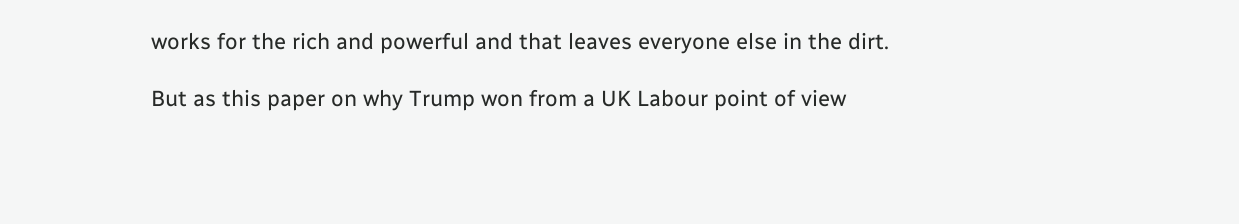works for the rich and powerful and that leaves everyone else in the dirt.

But as this paper on why Trump won from a UK Labour point of view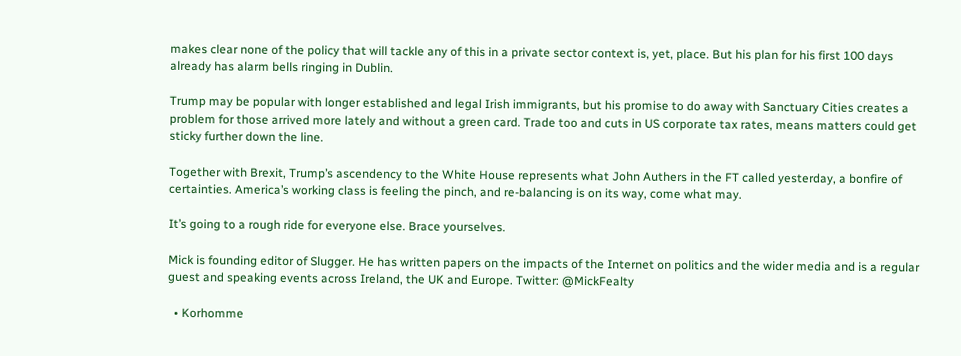makes clear none of the policy that will tackle any of this in a private sector context is, yet, place. But his plan for his first 100 days already has alarm bells ringing in Dublin.

Trump may be popular with longer established and legal Irish immigrants, but his promise to do away with Sanctuary Cities creates a problem for those arrived more lately and without a green card. Trade too and cuts in US corporate tax rates, means matters could get sticky further down the line.

Together with Brexit, Trump’s ascendency to the White House represents what John Authers in the FT called yesterday, a bonfire of certainties. America’s working class is feeling the pinch, and re-balancing is on its way, come what may.

It’s going to a rough ride for everyone else. Brace yourselves.

Mick is founding editor of Slugger. He has written papers on the impacts of the Internet on politics and the wider media and is a regular guest and speaking events across Ireland, the UK and Europe. Twitter: @MickFealty

  • Korhomme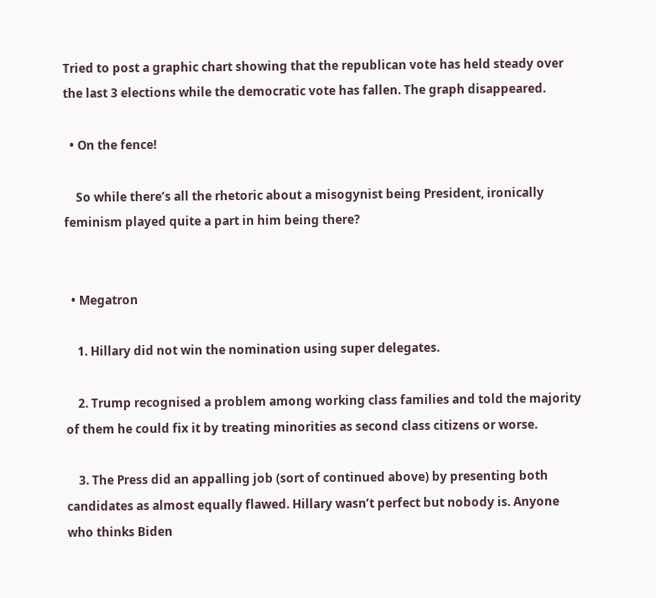Tried to post a graphic chart showing that the republican vote has held steady over the last 3 elections while the democratic vote has fallen. The graph disappeared.

  • On the fence!

    So while there’s all the rhetoric about a misogynist being President, ironically feminism played quite a part in him being there?


  • Megatron

    1. Hillary did not win the nomination using super delegates.

    2. Trump recognised a problem among working class families and told the majority of them he could fix it by treating minorities as second class citizens or worse.

    3. The Press did an appalling job (sort of continued above) by presenting both candidates as almost equally flawed. Hillary wasn’t perfect but nobody is. Anyone who thinks Biden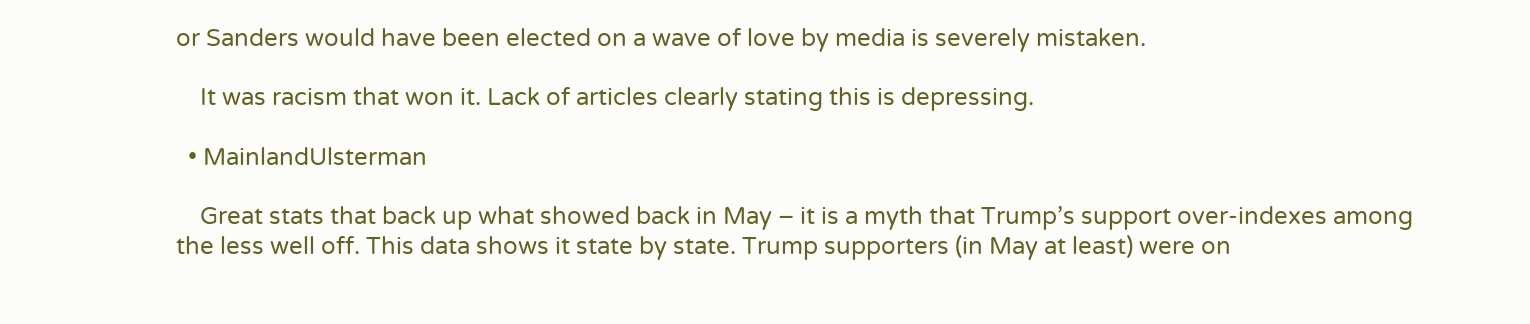or Sanders would have been elected on a wave of love by media is severely mistaken.

    It was racism that won it. Lack of articles clearly stating this is depressing.

  • MainlandUlsterman

    Great stats that back up what showed back in May – it is a myth that Trump’s support over-indexes among the less well off. This data shows it state by state. Trump supporters (in May at least) were on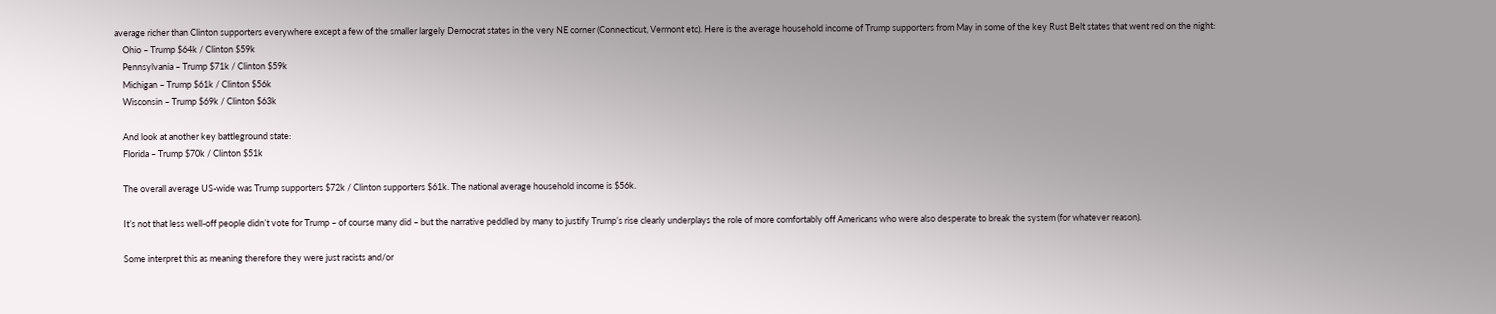average richer than Clinton supporters everywhere except a few of the smaller largely Democrat states in the very NE corner (Connecticut, Vermont etc). Here is the average household income of Trump supporters from May in some of the key Rust Belt states that went red on the night:
    Ohio – Trump $64k / Clinton $59k
    Pennsylvania – Trump $71k / Clinton $59k
    Michigan – Trump $61k / Clinton $56k
    Wisconsin – Trump $69k / Clinton $63k

    And look at another key battleground state:
    Florida – Trump $70k / Clinton $51k

    The overall average US-wide was Trump supporters $72k / Clinton supporters $61k. The national average household income is $56k.

    It’s not that less well-off people didn’t vote for Trump – of course many did – but the narrative peddled by many to justify Trump’s rise clearly underplays the role of more comfortably off Americans who were also desperate to break the system (for whatever reason).

    Some interpret this as meaning therefore they were just racists and/or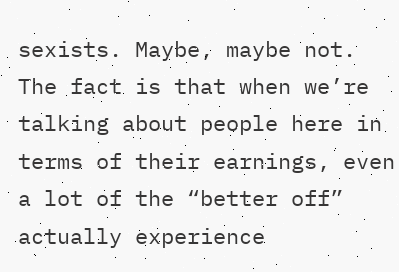sexists. Maybe, maybe not. The fact is that when we’re talking about people here in terms of their earnings, even a lot of the “better off” actually experience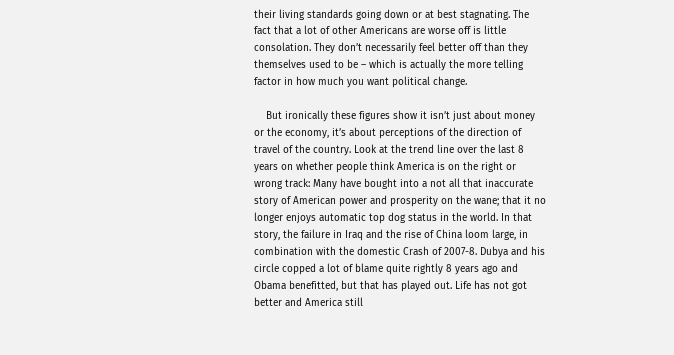their living standards going down or at best stagnating. The fact that a lot of other Americans are worse off is little consolation. They don’t necessarily feel better off than they themselves used to be – which is actually the more telling factor in how much you want political change.

    But ironically these figures show it isn’t just about money or the economy, it’s about perceptions of the direction of travel of the country. Look at the trend line over the last 8 years on whether people think America is on the right or wrong track: Many have bought into a not all that inaccurate story of American power and prosperity on the wane; that it no longer enjoys automatic top dog status in the world. In that story, the failure in Iraq and the rise of China loom large, in combination with the domestic Crash of 2007-8. Dubya and his circle copped a lot of blame quite rightly 8 years ago and Obama benefitted, but that has played out. Life has not got better and America still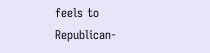feels to Republican-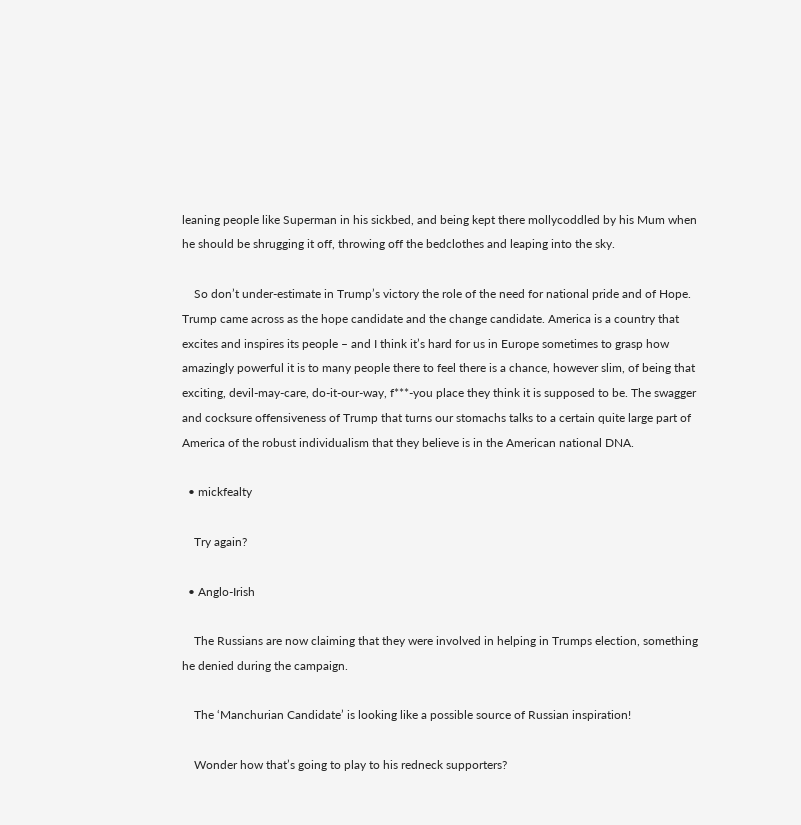leaning people like Superman in his sickbed, and being kept there mollycoddled by his Mum when he should be shrugging it off, throwing off the bedclothes and leaping into the sky.

    So don’t under-estimate in Trump’s victory the role of the need for national pride and of Hope. Trump came across as the hope candidate and the change candidate. America is a country that excites and inspires its people – and I think it’s hard for us in Europe sometimes to grasp how amazingly powerful it is to many people there to feel there is a chance, however slim, of being that exciting, devil-may-care, do-it-our-way, f***-you place they think it is supposed to be. The swagger and cocksure offensiveness of Trump that turns our stomachs talks to a certain quite large part of America of the robust individualism that they believe is in the American national DNA.

  • mickfealty

    Try again?

  • Anglo-Irish

    The Russians are now claiming that they were involved in helping in Trumps election, something he denied during the campaign.

    The ‘Manchurian Candidate’ is looking like a possible source of Russian inspiration!

    Wonder how that’s going to play to his redneck supporters?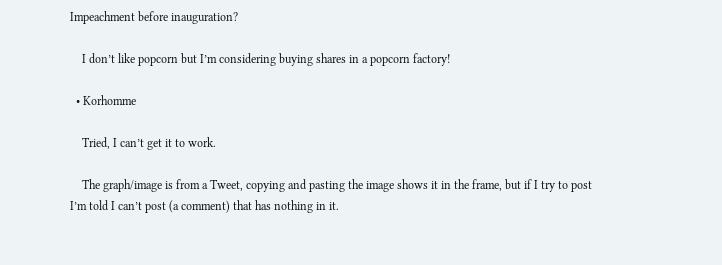Impeachment before inauguration?

    I don’t like popcorn but I’m considering buying shares in a popcorn factory!

  • Korhomme

    Tried, I can’t get it to work.

    The graph/image is from a Tweet, copying and pasting the image shows it in the frame, but if I try to post I’m told I can’t post (a comment) that has nothing in it.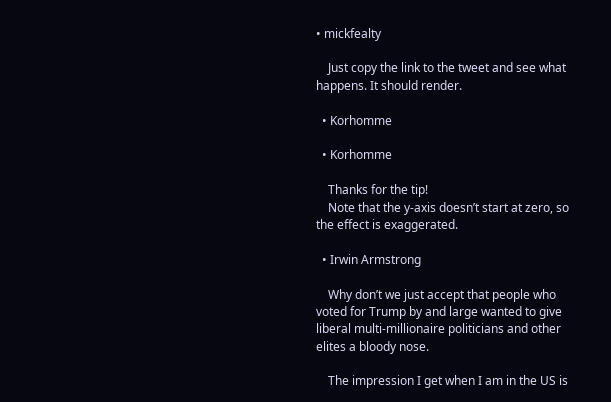• mickfealty

    Just copy the link to the tweet and see what happens. It should render.

  • Korhomme

  • Korhomme

    Thanks for the tip!
    Note that the y-axis doesn’t start at zero, so the effect is exaggerated.

  • Irwin Armstrong

    Why don’t we just accept that people who voted for Trump by and large wanted to give liberal multi-millionaire politicians and other elites a bloody nose.

    The impression I get when I am in the US is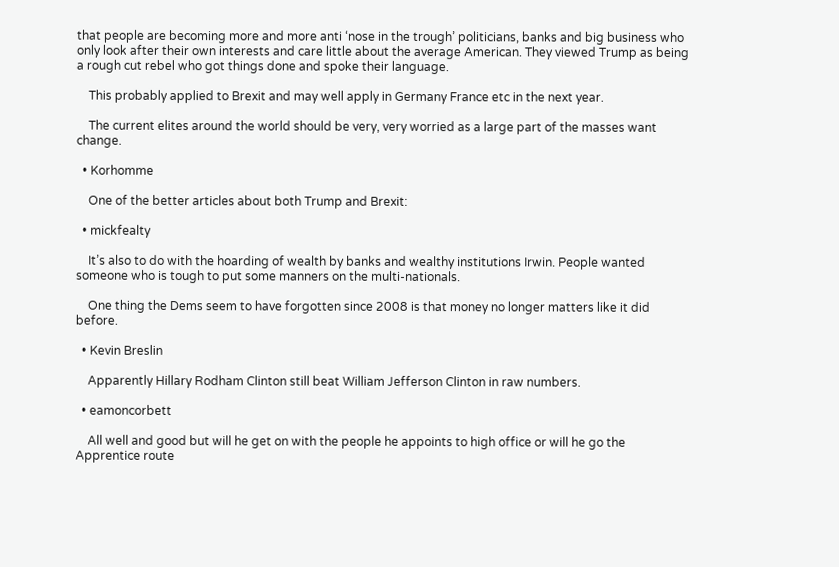that people are becoming more and more anti ‘nose in the trough’ politicians, banks and big business who only look after their own interests and care little about the average American. They viewed Trump as being a rough cut rebel who got things done and spoke their language.

    This probably applied to Brexit and may well apply in Germany France etc in the next year.

    The current elites around the world should be very, very worried as a large part of the masses want change.

  • Korhomme

    One of the better articles about both Trump and Brexit:

  • mickfealty

    It’s also to do with the hoarding of wealth by banks and wealthy institutions Irwin. People wanted someone who is tough to put some manners on the multi-nationals.

    One thing the Dems seem to have forgotten since 2008 is that money no longer matters like it did before.

  • Kevin Breslin

    Apparently Hillary Rodham Clinton still beat William Jefferson Clinton in raw numbers.

  • eamoncorbett

    All well and good but will he get on with the people he appoints to high office or will he go the Apprentice route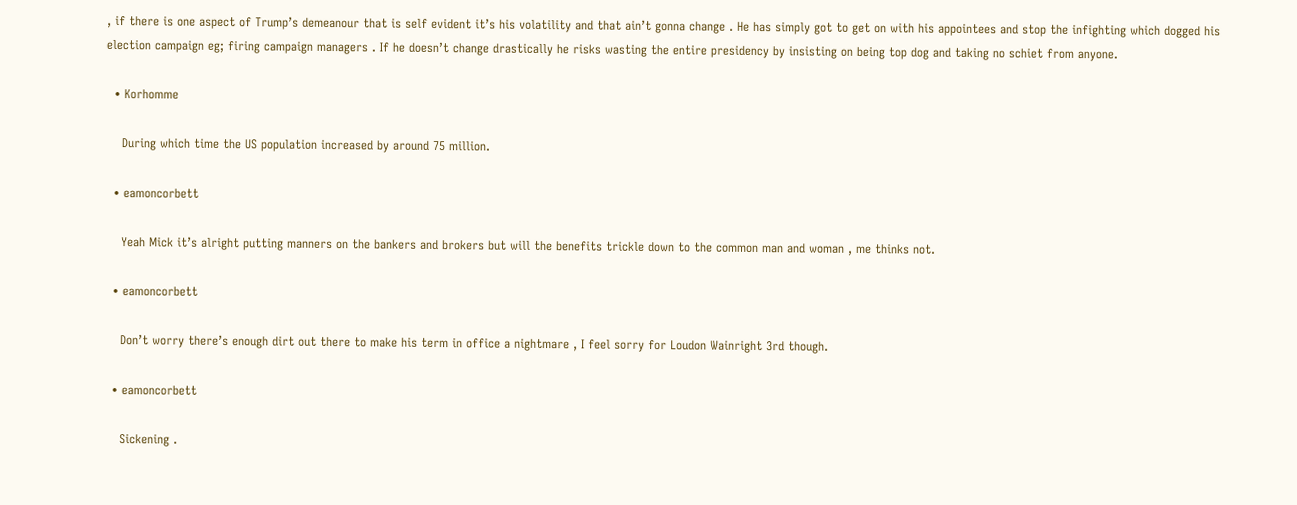, if there is one aspect of Trump’s demeanour that is self evident it’s his volatility and that ain’t gonna change . He has simply got to get on with his appointees and stop the infighting which dogged his election campaign eg; firing campaign managers . If he doesn’t change drastically he risks wasting the entire presidency by insisting on being top dog and taking no schiet from anyone.

  • Korhomme

    During which time the US population increased by around 75 million.

  • eamoncorbett

    Yeah Mick it’s alright putting manners on the bankers and brokers but will the benefits trickle down to the common man and woman , me thinks not.

  • eamoncorbett

    Don’t worry there’s enough dirt out there to make his term in office a nightmare , I feel sorry for Loudon Wainright 3rd though.

  • eamoncorbett

    Sickening .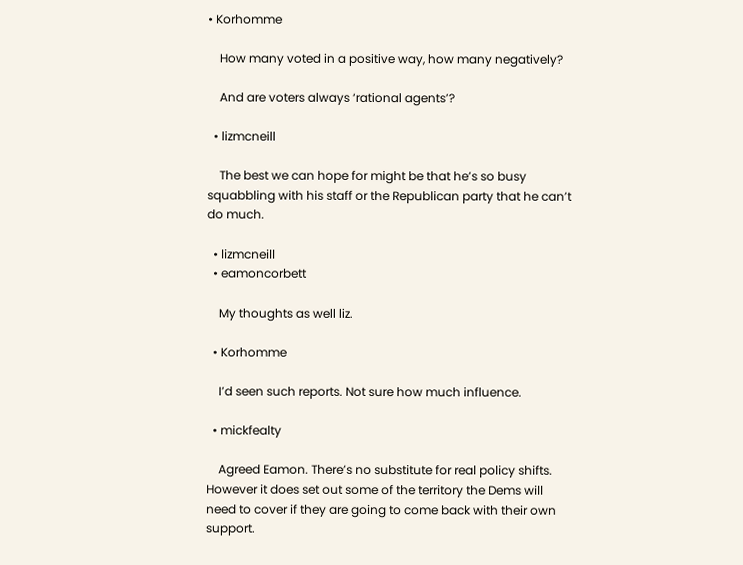• Korhomme

    How many voted in a positive way, how many negatively?

    And are voters always ‘rational agents’?

  • lizmcneill

    The best we can hope for might be that he’s so busy squabbling with his staff or the Republican party that he can’t do much.

  • lizmcneill
  • eamoncorbett

    My thoughts as well liz.

  • Korhomme

    I’d seen such reports. Not sure how much influence.

  • mickfealty

    Agreed Eamon. There’s no substitute for real policy shifts. However it does set out some of the territory the Dems will need to cover if they are going to come back with their own support.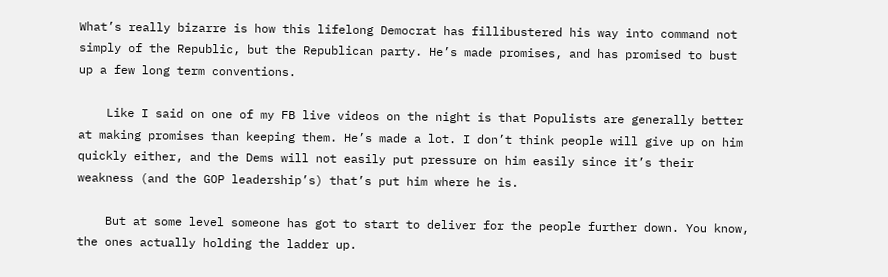What’s really bizarre is how this lifelong Democrat has fillibustered his way into command not simply of the Republic, but the Republican party. He’s made promises, and has promised to bust up a few long term conventions.

    Like I said on one of my FB live videos on the night is that Populists are generally better at making promises than keeping them. He’s made a lot. I don’t think people will give up on him quickly either, and the Dems will not easily put pressure on him easily since it’s their weakness (and the GOP leadership’s) that’s put him where he is.

    But at some level someone has got to start to deliver for the people further down. You know, the ones actually holding the ladder up.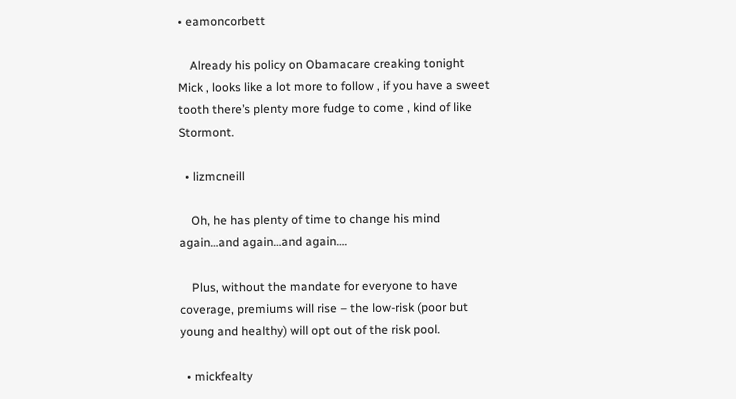• eamoncorbett

    Already his policy on Obamacare creaking tonight Mick , looks like a lot more to follow , if you have a sweet tooth there’s plenty more fudge to come , kind of like Stormont.

  • lizmcneill

    Oh, he has plenty of time to change his mind again…and again…and again….

    Plus, without the mandate for everyone to have coverage, premiums will rise – the low-risk (poor but young and healthy) will opt out of the risk pool.

  • mickfealty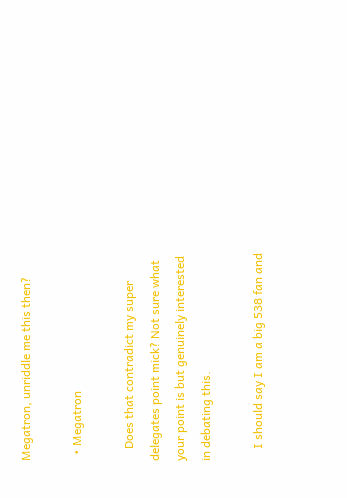Megatron, unriddle me this then?

  • Megatron

    Does that contradict my super delegates point mick? Not sure what your point is but genuinely interested in debating this.

    I should say I am a big 538 fan and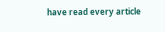have read every article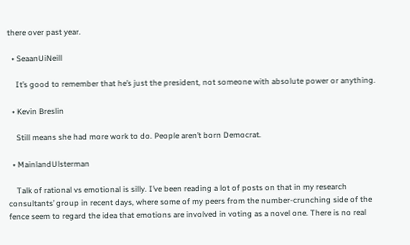there over past year.

  • SeaanUiNeill

    It’s good to remember that he’s just the president, not someone with absolute power or anything.

  • Kevin Breslin

    Still means she had more work to do. People aren’t born Democrat.

  • MainlandUlsterman

    Talk of rational vs emotional is silly. I’ve been reading a lot of posts on that in my research consultants’ group in recent days, where some of my peers from the number-crunching side of the fence seem to regard the idea that emotions are involved in voting as a novel one. There is no real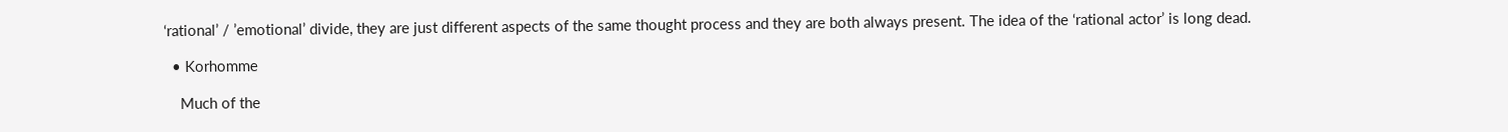‘rational’ / ’emotional’ divide, they are just different aspects of the same thought process and they are both always present. The idea of the ‘rational actor’ is long dead.

  • Korhomme

    Much of the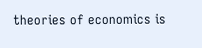theories of economics is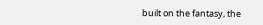built on the fantasy, the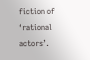fiction of ‘rational actors’.